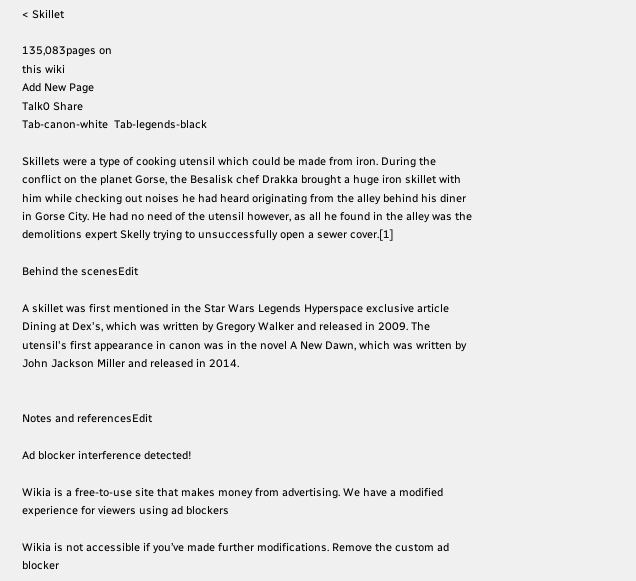< Skillet

135,083pages on
this wiki
Add New Page
Talk0 Share
Tab-canon-white  Tab-legends-black

Skillets were a type of cooking utensil which could be made from iron. During the conflict on the planet Gorse, the Besalisk chef Drakka brought a huge iron skillet with him while checking out noises he had heard originating from the alley behind his diner in Gorse City. He had no need of the utensil however, as all he found in the alley was the demolitions expert Skelly trying to unsuccessfully open a sewer cover.[1]

Behind the scenesEdit

A skillet was first mentioned in the Star Wars Legends Hyperspace exclusive article Dining at Dex's, which was written by Gregory Walker and released in 2009. The utensil's first appearance in canon was in the novel A New Dawn, which was written by John Jackson Miller and released in 2014.


Notes and referencesEdit

Ad blocker interference detected!

Wikia is a free-to-use site that makes money from advertising. We have a modified experience for viewers using ad blockers

Wikia is not accessible if you’ve made further modifications. Remove the custom ad blocker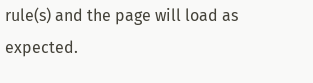rule(s) and the page will load as expected.